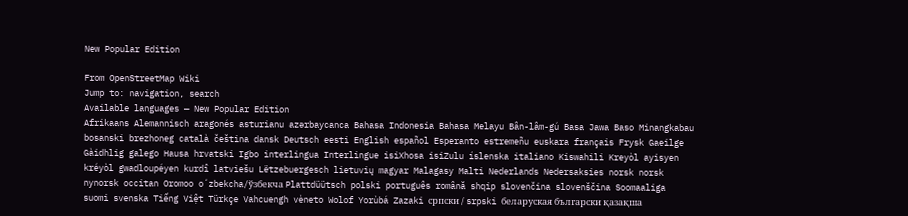New Popular Edition

From OpenStreetMap Wiki
Jump to: navigation, search
Available languages — New Popular Edition
Afrikaans Alemannisch aragonés asturianu azərbaycanca Bahasa Indonesia Bahasa Melayu Bân-lâm-gú Basa Jawa Baso Minangkabau bosanski brezhoneg català čeština dansk Deutsch eesti English español Esperanto estremeñu euskara français Frysk Gaeilge Gàidhlig galego Hausa hrvatski Igbo interlingua Interlingue isiXhosa isiZulu íslenska italiano Kiswahili Kreyòl ayisyen kréyòl gwadloupéyen kurdî latviešu Lëtzebuergesch lietuvių magyar Malagasy Malti Nederlands Nedersaksies norsk norsk nynorsk occitan Oromoo oʻzbekcha/ўзбекча Plattdüütsch polski português română shqip slovenčina slovenščina Soomaaliga suomi svenska Tiếng Việt Türkçe Vahcuengh vèneto Wolof Yorùbá Zazaki српски / srpski беларуская български қазақша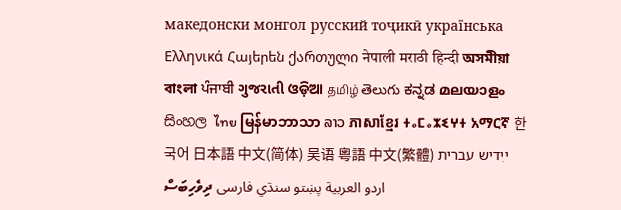македонски монгол русский тоҷикӣ українська Ελληνικά Հայերեն ქართული नेपाली मराठी हिन्दी অসমীয়া বাংলা ਪੰਜਾਬੀ ગુજરાતી ଓଡ଼ିଆ தமிழ் తెలుగు ಕನ್ನಡ മലയാളം සිංහල ไทย မြန်မာဘာသာ ລາວ ភាសាខ្មែរ ⵜⴰⵎⴰⵣⵉⵖⵜ አማርኛ 한국어 日本語 中文(简体) 吴语 粵語 中文(繁體) ייִדיש עברית اردو العربية پښتو سنڌي فارسی ދިވެހިބަސް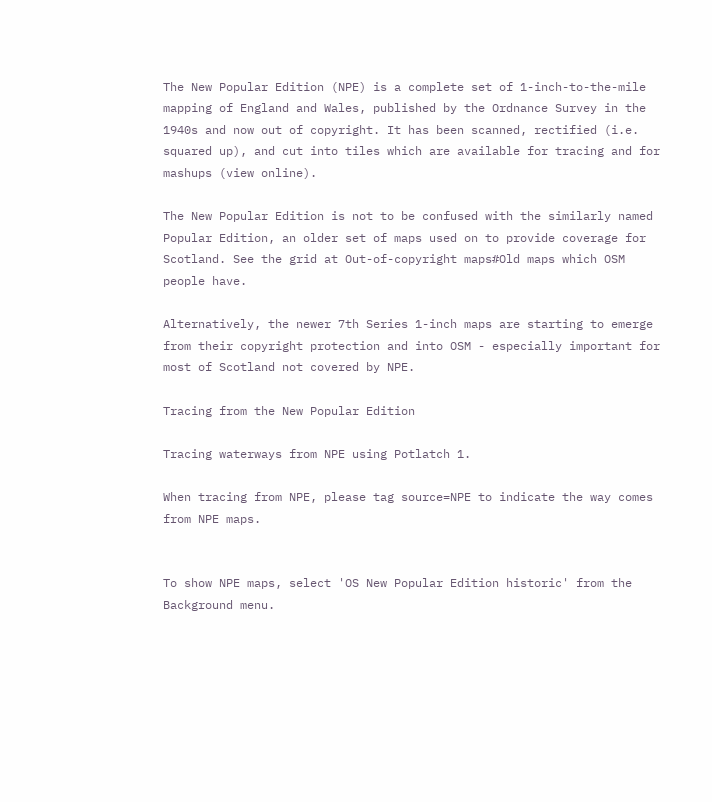The New Popular Edition (NPE) is a complete set of 1-inch-to-the-mile mapping of England and Wales, published by the Ordnance Survey in the 1940s and now out of copyright. It has been scanned, rectified (i.e. squared up), and cut into tiles which are available for tracing and for mashups (view online).

The New Popular Edition is not to be confused with the similarly named Popular Edition, an older set of maps used on to provide coverage for Scotland. See the grid at Out-of-copyright maps#Old maps which OSM people have.

Alternatively, the newer 7th Series 1-inch maps are starting to emerge from their copyright protection and into OSM - especially important for most of Scotland not covered by NPE.

Tracing from the New Popular Edition

Tracing waterways from NPE using Potlatch 1.

When tracing from NPE, please tag source=NPE to indicate the way comes from NPE maps.


To show NPE maps, select 'OS New Popular Edition historic' from the Background menu.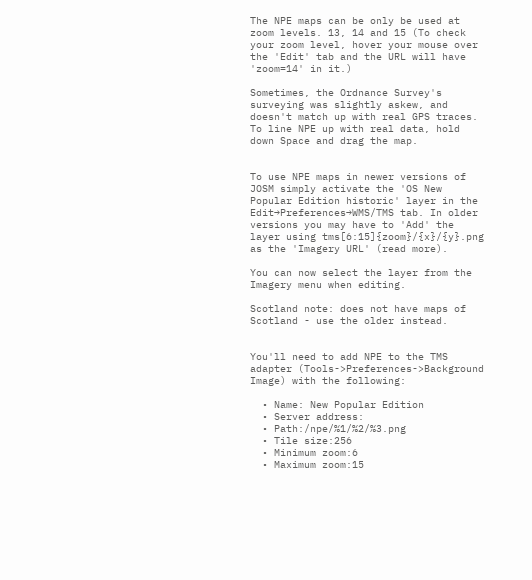The NPE maps can be only be used at zoom levels. 13, 14 and 15 (To check your zoom level, hover your mouse over the 'Edit' tab and the URL will have 'zoom=14' in it.)

Sometimes, the Ordnance Survey's surveying was slightly askew, and doesn't match up with real GPS traces. To line NPE up with real data, hold down Space and drag the map.


To use NPE maps in newer versions of JOSM simply activate the 'OS New Popular Edition historic' layer in the Edit→Preferences→WMS/TMS tab. In older versions you may have to 'Add' the layer using tms[6:15]{zoom}/{x}/{y}.png as the 'Imagery URL' (read more).

You can now select the layer from the Imagery menu when editing.

Scotland note: does not have maps of Scotland - use the older instead.


You'll need to add NPE to the TMS adapter (Tools->Preferences->Background Image) with the following:

  • Name: New Popular Edition
  • Server address:
  • Path:/npe/%1/%2/%3.png
  • Tile size:256
  • Minimum zoom:6
  • Maximum zoom:15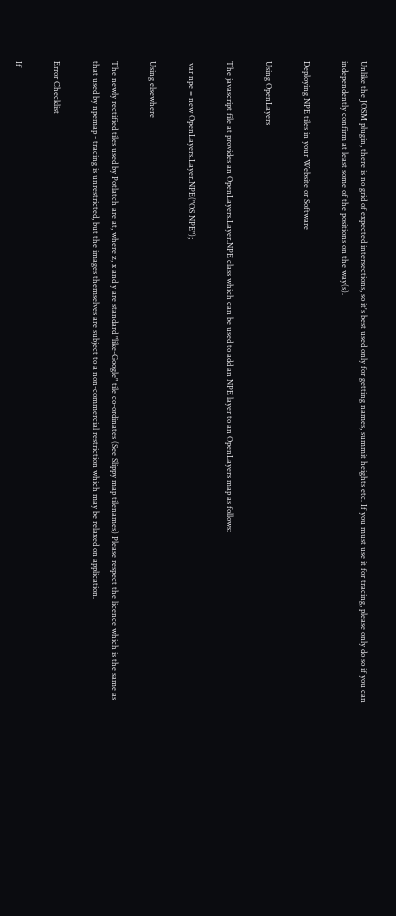Unlike the JOSM plugin, there is no grid of expected intersections, so it's best used only for getting names, summit heights etc. If you must use it for tracing, please only do so if you can independently confirm at least some of the positions on the way(s).

Deploying NPE tiles in your Website or Software

Using OpenLayers

The javascript file at provides an OpenLayers.Layer.NPE class which can be used to add an NPE layer to an OpenLayers map as follows:

 var npe = new OpenLayers.Layer.NPE("OS NPE");

Using elsewhere

The newly rectified tiles used by Potlatch are at, where z, x and y are standard "like-Google" tile co-ordinates (See Slippy map tilenames) Please respect the licence which is the same as that used by npemap - tracing is unrestricted, but the images themselves are subject to a non-commercial restriction which may be relaxed on application.

Error Checklist

If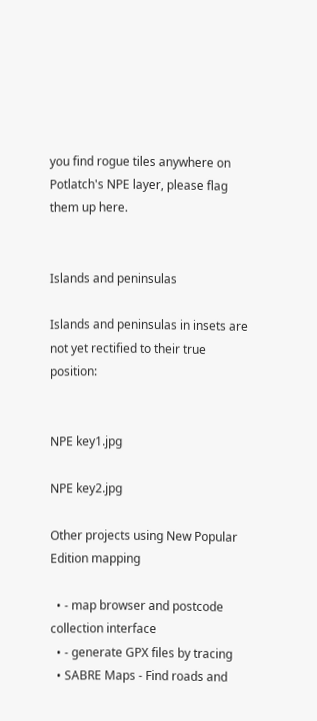you find rogue tiles anywhere on Potlatch's NPE layer, please flag them up here.


Islands and peninsulas

Islands and peninsulas in insets are not yet rectified to their true position:


NPE key1.jpg

NPE key2.jpg

Other projects using New Popular Edition mapping

  • - map browser and postcode collection interface
  • - generate GPX files by tracing
  • SABRE Maps - Find roads and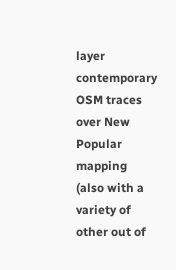layer contemporary OSM traces over New Popular mapping (also with a variety of other out of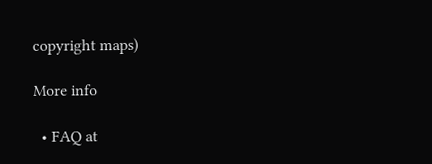copyright maps)

More info

  • FAQ at